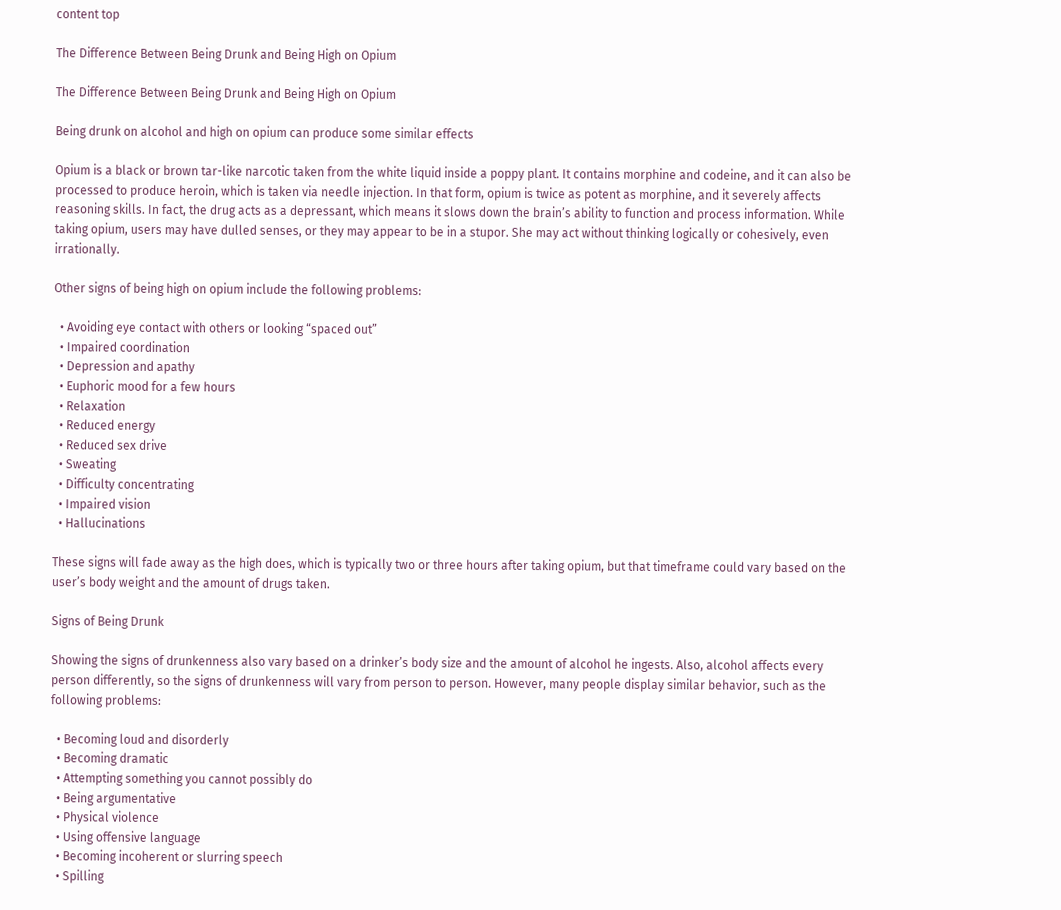content top

The Difference Between Being Drunk and Being High on Opium

The Difference Between Being Drunk and Being High on Opium

Being drunk on alcohol and high on opium can produce some similar effects

Opium is a black or brown tar-like narcotic taken from the white liquid inside a poppy plant. It contains morphine and codeine, and it can also be processed to produce heroin, which is taken via needle injection. In that form, opium is twice as potent as morphine, and it severely affects reasoning skills. In fact, the drug acts as a depressant, which means it slows down the brain’s ability to function and process information. While taking opium, users may have dulled senses, or they may appear to be in a stupor. She may act without thinking logically or cohesively, even irrationally.

Other signs of being high on opium include the following problems:

  • Avoiding eye contact with others or looking “spaced out”
  • Impaired coordination
  • Depression and apathy
  • Euphoric mood for a few hours
  • Relaxation
  • Reduced energy
  • Reduced sex drive
  • Sweating
  • Difficulty concentrating
  • Impaired vision
  • Hallucinations

These signs will fade away as the high does, which is typically two or three hours after taking opium, but that timeframe could vary based on the user’s body weight and the amount of drugs taken.

Signs of Being Drunk

Showing the signs of drunkenness also vary based on a drinker’s body size and the amount of alcohol he ingests. Also, alcohol affects every person differently, so the signs of drunkenness will vary from person to person. However, many people display similar behavior, such as the following problems:

  • Becoming loud and disorderly
  • Becoming dramatic
  • Attempting something you cannot possibly do
  • Being argumentative
  • Physical violence
  • Using offensive language
  • Becoming incoherent or slurring speech
  • Spilling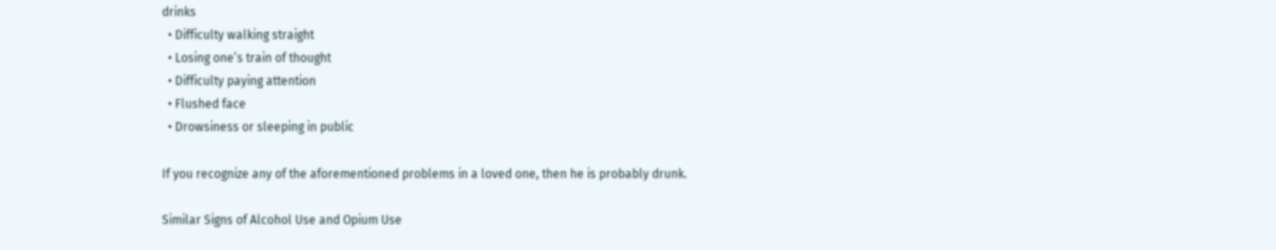drinks
  • Difficulty walking straight
  • Losing one’s train of thought
  • Difficulty paying attention
  • Flushed face
  • Drowsiness or sleeping in public

If you recognize any of the aforementioned problems in a loved one, then he is probably drunk.

Similar Signs of Alcohol Use and Opium Use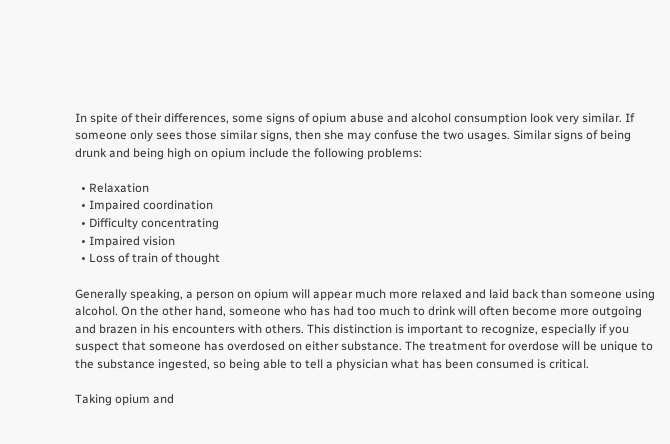In spite of their differences, some signs of opium abuse and alcohol consumption look very similar. If someone only sees those similar signs, then she may confuse the two usages. Similar signs of being drunk and being high on opium include the following problems:

  • Relaxation
  • Impaired coordination
  • Difficulty concentrating
  • Impaired vision
  • Loss of train of thought

Generally speaking, a person on opium will appear much more relaxed and laid back than someone using alcohol. On the other hand, someone who has had too much to drink will often become more outgoing and brazen in his encounters with others. This distinction is important to recognize, especially if you suspect that someone has overdosed on either substance. The treatment for overdose will be unique to the substance ingested, so being able to tell a physician what has been consumed is critical.

Taking opium and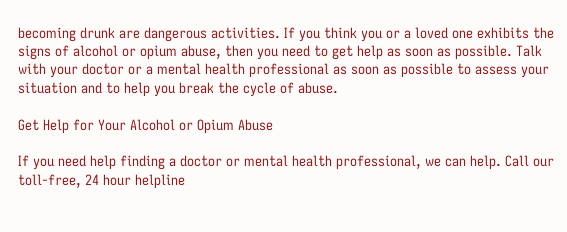becoming drunk are dangerous activities. If you think you or a loved one exhibits the signs of alcohol or opium abuse, then you need to get help as soon as possible. Talk with your doctor or a mental health professional as soon as possible to assess your situation and to help you break the cycle of abuse.

Get Help for Your Alcohol or Opium Abuse

If you need help finding a doctor or mental health professional, we can help. Call our toll-free, 24 hour helpline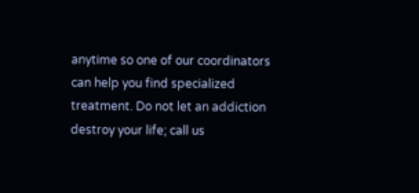anytime so one of our coordinators can help you find specialized treatment. Do not let an addiction destroy your life; call us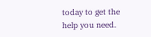today to get the help you need.